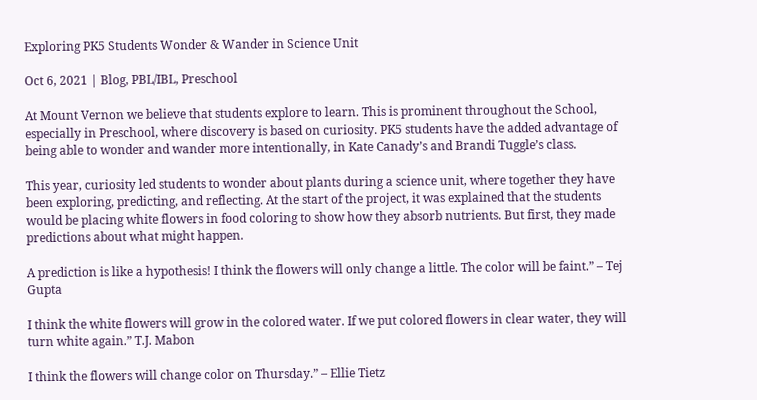Exploring PK5 Students Wonder & Wander in Science Unit

Oct 6, 2021 | Blog, PBL/IBL, Preschool

At Mount Vernon we believe that students explore to learn. This is prominent throughout the School, especially in Preschool, where discovery is based on curiosity. PK5 students have the added advantage of being able to wonder and wander more intentionally, in Kate Canady’s and Brandi Tuggle’s class.

This year, curiosity led students to wonder about plants during a science unit, where together they have been exploring, predicting, and reflecting. At the start of the project, it was explained that the students would be placing white flowers in food coloring to show how they absorb nutrients. But first, they made predictions about what might happen.

A prediction is like a hypothesis! I think the flowers will only change a little. The color will be faint.” – Tej Gupta

I think the white flowers will grow in the colored water. If we put colored flowers in clear water, they will turn white again.” T.J. Mabon

I think the flowers will change color on Thursday.” – Ellie Tietz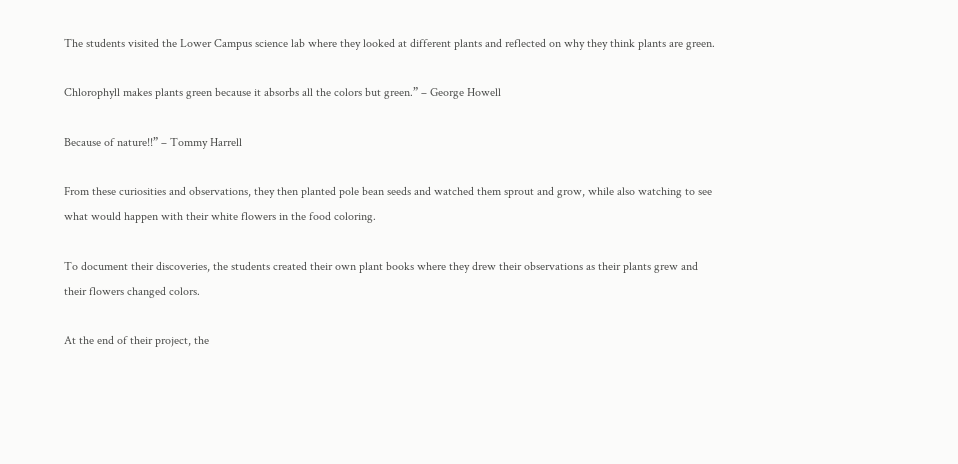The students visited the Lower Campus science lab where they looked at different plants and reflected on why they think plants are green.

Chlorophyll makes plants green because it absorbs all the colors but green.” – George Howell

Because of nature!!” – Tommy Harrell

From these curiosities and observations, they then planted pole bean seeds and watched them sprout and grow, while also watching to see what would happen with their white flowers in the food coloring.

To document their discoveries, the students created their own plant books where they drew their observations as their plants grew and their flowers changed colors.

At the end of their project, the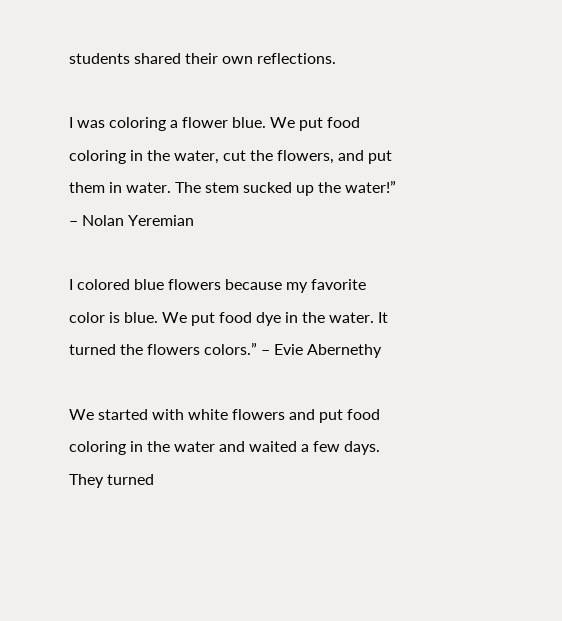students shared their own reflections.

I was coloring a flower blue. We put food coloring in the water, cut the flowers, and put them in water. The stem sucked up the water!” – Nolan Yeremian

I colored blue flowers because my favorite color is blue. We put food dye in the water. It turned the flowers colors.” – Evie Abernethy

We started with white flowers and put food coloring in the water and waited a few days. They turned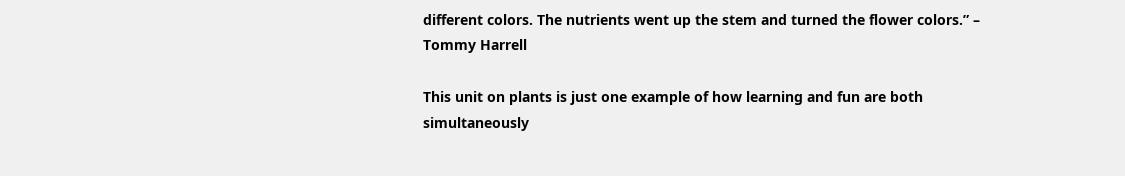different colors. The nutrients went up the stem and turned the flower colors.” – Tommy Harrell

This unit on plants is just one example of how learning and fun are both simultaneously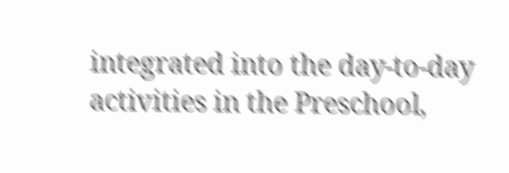integrated into the day-to-day activities in the Preschool,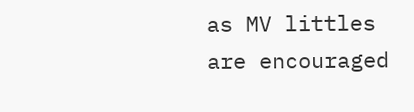as MV littles are encouraged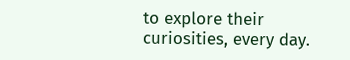to explore their curiosities, every day.